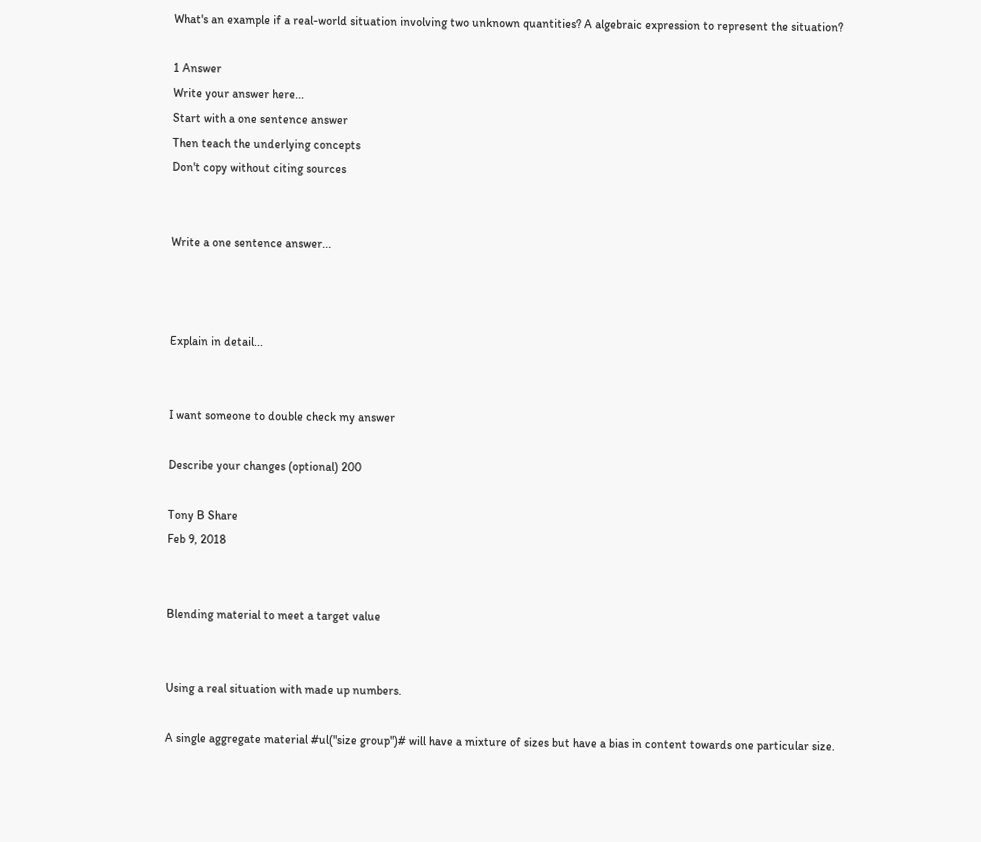What's an example if a real-world situation involving two unknown quantities? A algebraic expression to represent the situation?

1 Answer
Write your answer here...
Start with a one sentence answer
Then teach the underlying concepts
Don't copy without citing sources


Write a one sentence answer...



Explain in detail...


I want someone to double check my answer

Describe your changes (optional) 200

Tony B Share
Feb 9, 2018


Blending material to meet a target value


Using a real situation with made up numbers.

A single aggregate material #ul("size group")# will have a mixture of sizes but have a bias in content towards one particular size.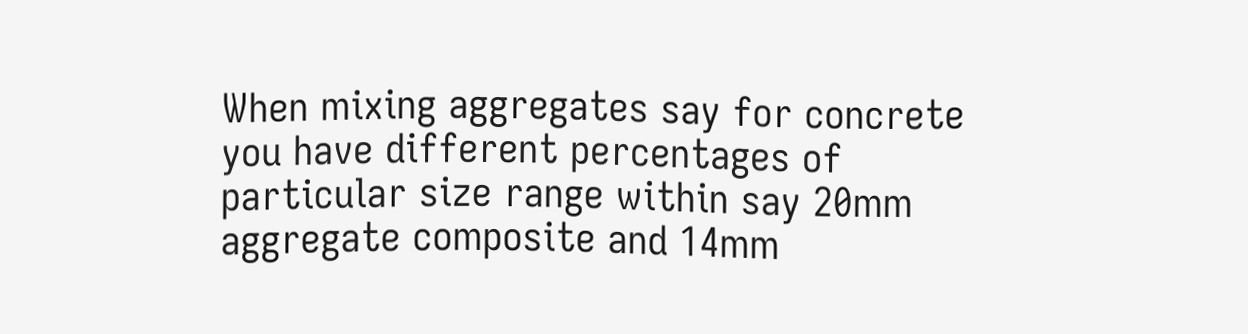When mixing aggregates say for concrete you have different percentages of particular size range within say 20mm aggregate composite and 14mm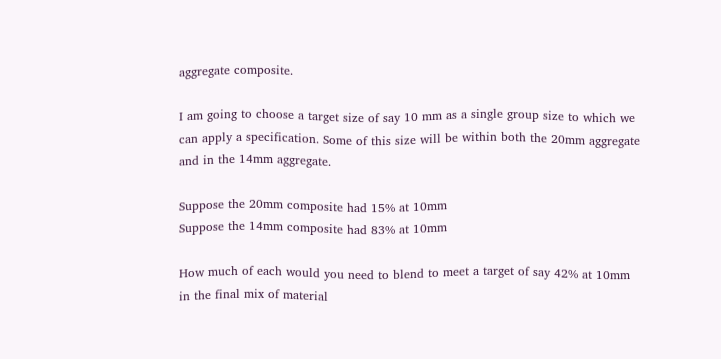aggregate composite.

I am going to choose a target size of say 10 mm as a single group size to which we can apply a specification. Some of this size will be within both the 20mm aggregate and in the 14mm aggregate.

Suppose the 20mm composite had 15% at 10mm
Suppose the 14mm composite had 83% at 10mm

How much of each would you need to blend to meet a target of say 42% at 10mm in the final mix of material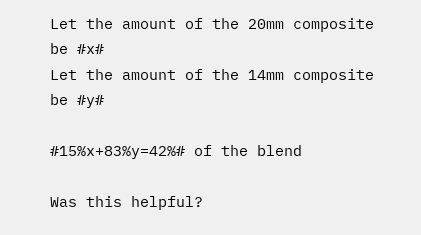Let the amount of the 20mm composite be #x#
Let the amount of the 14mm composite be #y#

#15%x+83%y=42%# of the blend

Was this helpful?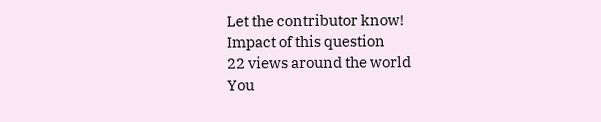Let the contributor know!
Impact of this question
22 views around the world
You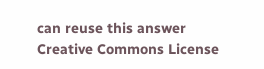can reuse this answer
Creative Commons License